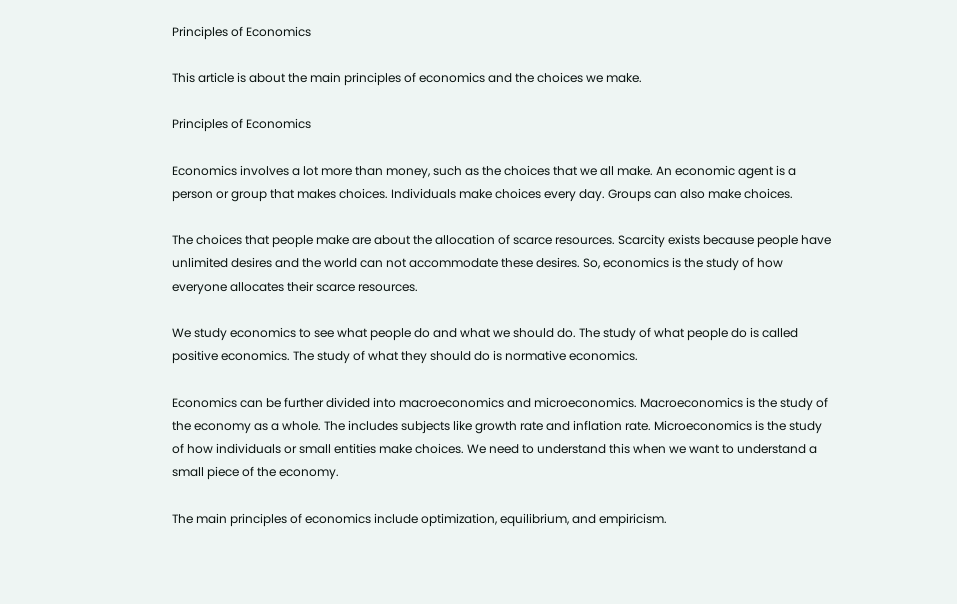Principles of Economics

This article is about the main principles of economics and the choices we make.

Principles of Economics

Economics involves a lot more than money, such as the choices that we all make. An economic agent is a person or group that makes choices. Individuals make choices every day. Groups can also make choices.

The choices that people make are about the allocation of scarce resources. Scarcity exists because people have unlimited desires and the world can not accommodate these desires. So, economics is the study of how everyone allocates their scarce resources.

We study economics to see what people do and what we should do. The study of what people do is called positive economics. The study of what they should do is normative economics.

Economics can be further divided into macroeconomics and microeconomics. Macroeconomics is the study of the economy as a whole. The includes subjects like growth rate and inflation rate. Microeconomics is the study of how individuals or small entities make choices. We need to understand this when we want to understand a small piece of the economy.

The main principles of economics include optimization, equilibrium, and empiricism.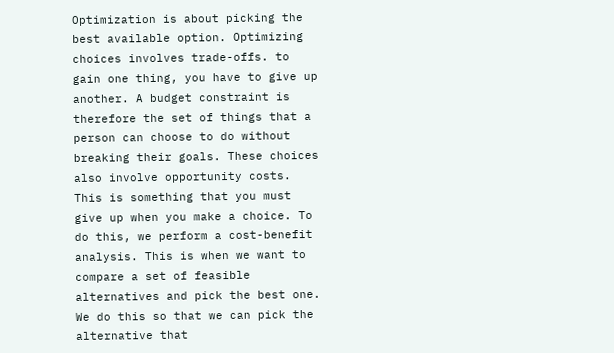Optimization is about picking the best available option. Optimizing choices involves trade-offs. to gain one thing, you have to give up another. A budget constraint is therefore the set of things that a person can choose to do without breaking their goals. These choices also involve opportunity costs. This is something that you must give up when you make a choice. To do this, we perform a cost-benefit analysis. This is when we want to compare a set of feasible alternatives and pick the best one. We do this so that we can pick the alternative that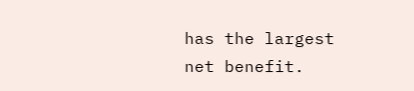has the largest net benefit.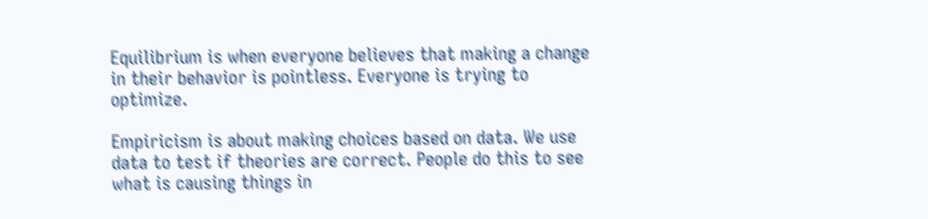Equilibrium is when everyone believes that making a change in their behavior is pointless. Everyone is trying to optimize.

Empiricism is about making choices based on data. We use data to test if theories are correct. People do this to see what is causing things in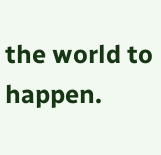the world to happen.